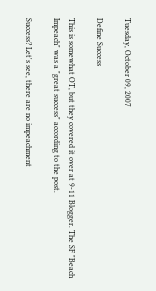Tuesday, October 09, 2007

Define Success

This is somewhat OT, but they covered it over at 9-11 Blogger. The SF "Beach Impeach" was a "great success" according to the post.

Success? Let's see, there are no impeachment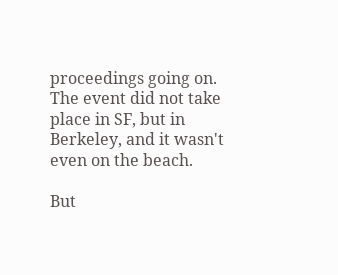proceedings going on. The event did not take place in SF, but in Berkeley, and it wasn't even on the beach.

But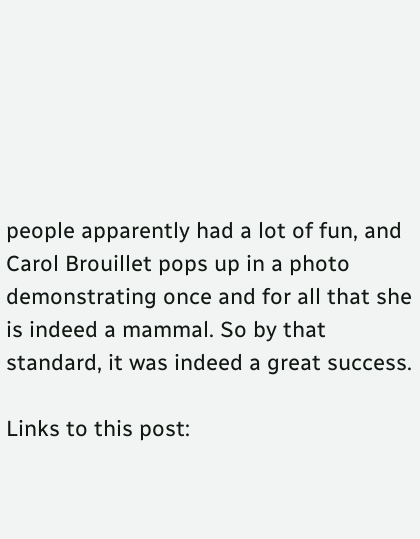people apparently had a lot of fun, and Carol Brouillet pops up in a photo demonstrating once and for all that she is indeed a mammal. So by that standard, it was indeed a great success.

Links to this post: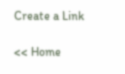Create a Link

<< Home